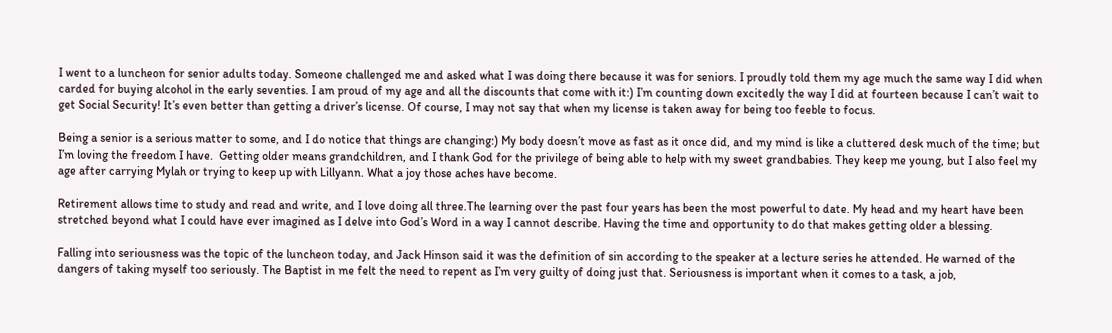I went to a luncheon for senior adults today. Someone challenged me and asked what I was doing there because it was for seniors. I proudly told them my age much the same way I did when carded for buying alcohol in the early seventies. I am proud of my age and all the discounts that come with it:) I’m counting down excitedly the way I did at fourteen because I can’t wait to get Social Security! It’s even better than getting a driver’s license. Of course, I may not say that when my license is taken away for being too feeble to focus.

Being a senior is a serious matter to some, and I do notice that things are changing:) My body doesn’t move as fast as it once did, and my mind is like a cluttered desk much of the time; but I’m loving the freedom I have.  Getting older means grandchildren, and I thank God for the privilege of being able to help with my sweet grandbabies. They keep me young, but I also feel my age after carrying Mylah or trying to keep up with Lillyann. What a joy those aches have become.

Retirement allows time to study and read and write, and I love doing all three.The learning over the past four years has been the most powerful to date. My head and my heart have been stretched beyond what I could have ever imagined as I delve into God’s Word in a way I cannot describe. Having the time and opportunity to do that makes getting older a blessing.

Falling into seriousness was the topic of the luncheon today, and Jack Hinson said it was the definition of sin according to the speaker at a lecture series he attended. He warned of the dangers of taking myself too seriously. The Baptist in me felt the need to repent as I’m very guilty of doing just that. Seriousness is important when it comes to a task, a job,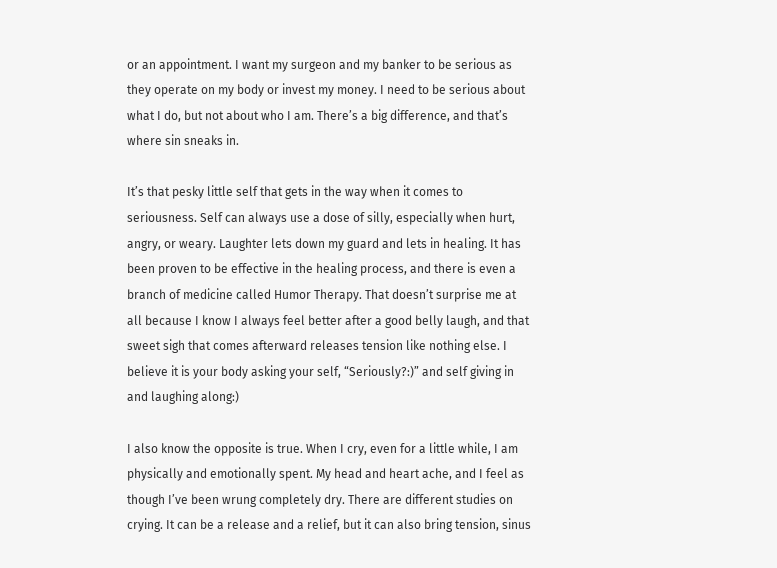or an appointment. I want my surgeon and my banker to be serious as they operate on my body or invest my money. I need to be serious about what I do, but not about who I am. There’s a big difference, and that’s where sin sneaks in.

It’s that pesky little self that gets in the way when it comes to seriousness. Self can always use a dose of silly, especially when hurt, angry, or weary. Laughter lets down my guard and lets in healing. It has been proven to be effective in the healing process, and there is even a branch of medicine called Humor Therapy. That doesn’t surprise me at all because I know I always feel better after a good belly laugh, and that sweet sigh that comes afterward releases tension like nothing else. I believe it is your body asking your self, “Seriously?:)” and self giving in and laughing along:)

I also know the opposite is true. When I cry, even for a little while, I am physically and emotionally spent. My head and heart ache, and I feel as though I’ve been wrung completely dry. There are different studies on crying. It can be a release and a relief, but it can also bring tension, sinus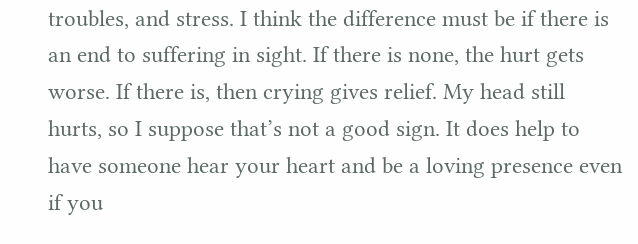troubles, and stress. I think the difference must be if there is an end to suffering in sight. If there is none, the hurt gets worse. If there is, then crying gives relief. My head still hurts, so I suppose that’s not a good sign. It does help to have someone hear your heart and be a loving presence even if you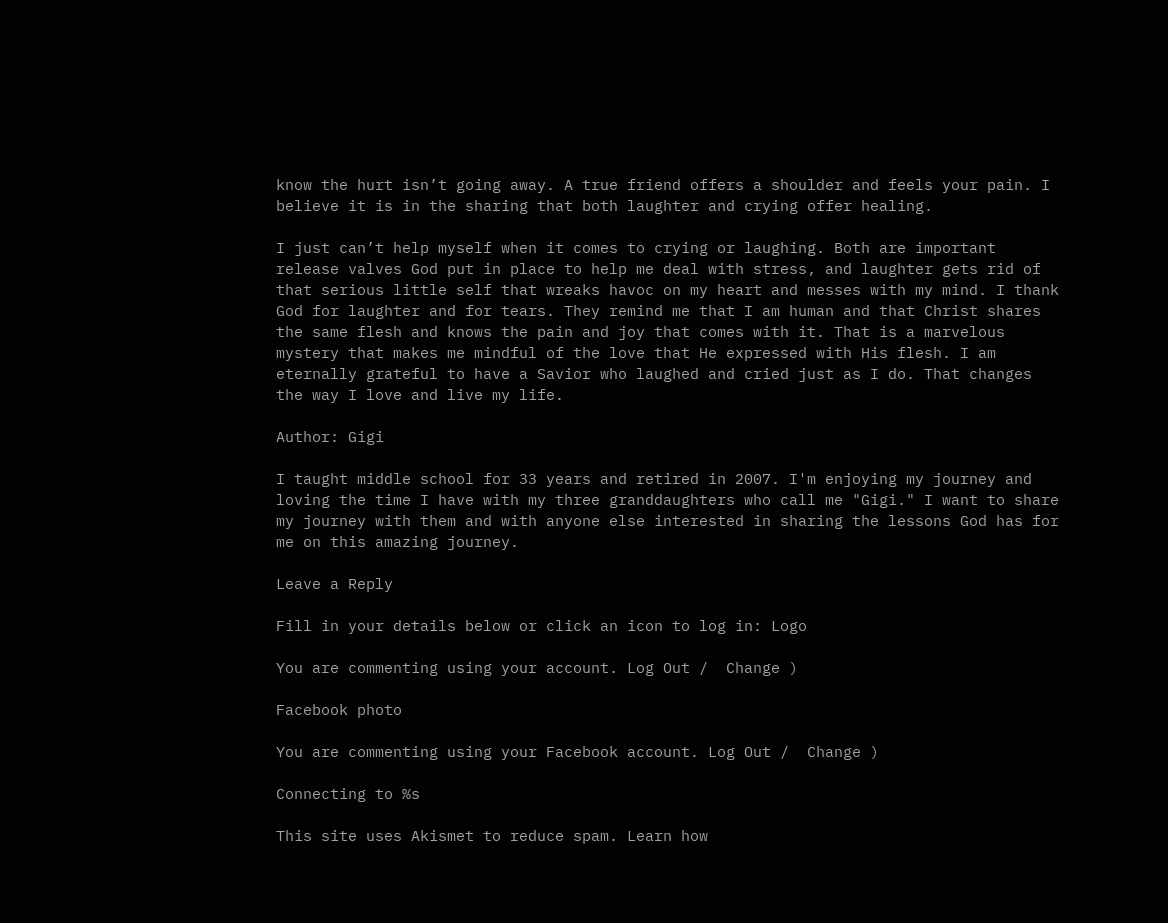know the hurt isn’t going away. A true friend offers a shoulder and feels your pain. I believe it is in the sharing that both laughter and crying offer healing.

I just can’t help myself when it comes to crying or laughing. Both are important release valves God put in place to help me deal with stress, and laughter gets rid of that serious little self that wreaks havoc on my heart and messes with my mind. I thank God for laughter and for tears. They remind me that I am human and that Christ shares the same flesh and knows the pain and joy that comes with it. That is a marvelous mystery that makes me mindful of the love that He expressed with His flesh. I am eternally grateful to have a Savior who laughed and cried just as I do. That changes the way I love and live my life.

Author: Gigi

I taught middle school for 33 years and retired in 2007. I'm enjoying my journey and loving the time I have with my three granddaughters who call me "Gigi." I want to share my journey with them and with anyone else interested in sharing the lessons God has for me on this amazing journey.

Leave a Reply

Fill in your details below or click an icon to log in: Logo

You are commenting using your account. Log Out /  Change )

Facebook photo

You are commenting using your Facebook account. Log Out /  Change )

Connecting to %s

This site uses Akismet to reduce spam. Learn how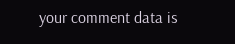your comment data is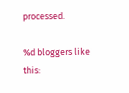processed.

%d bloggers like this: